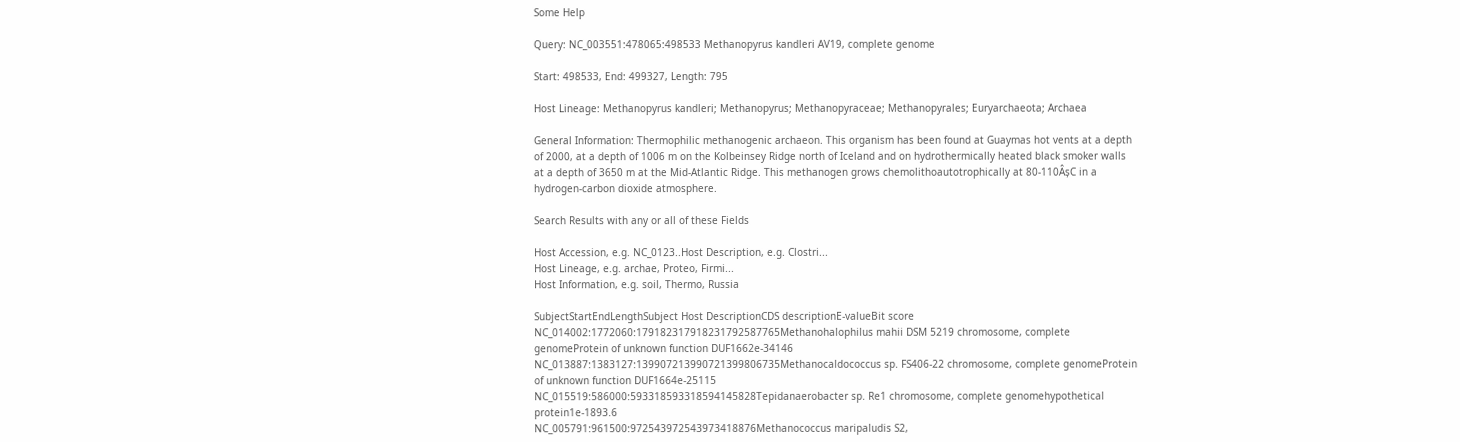Some Help

Query: NC_003551:478065:498533 Methanopyrus kandleri AV19, complete genome

Start: 498533, End: 499327, Length: 795

Host Lineage: Methanopyrus kandleri; Methanopyrus; Methanopyraceae; Methanopyrales; Euryarchaeota; Archaea

General Information: Thermophilic methanogenic archaeon. This organism has been found at Guaymas hot vents at a depth of 2000, at a depth of 1006 m on the Kolbeinsey Ridge north of Iceland and on hydrothermically heated black smoker walls at a depth of 3650 m at the Mid-Atlantic Ridge. This methanogen grows chemolithoautotrophically at 80-110ÂșC in a hydrogen-carbon dioxide atmosphere.

Search Results with any or all of these Fields

Host Accession, e.g. NC_0123..Host Description, e.g. Clostri...
Host Lineage, e.g. archae, Proteo, Firmi...
Host Information, e.g. soil, Thermo, Russia

SubjectStartEndLengthSubject Host DescriptionCDS descriptionE-valueBit score
NC_014002:1772060:179182317918231792587765Methanohalophilus mahii DSM 5219 chromosome, complete genomeProtein of unknown function DUF1662e-34146
NC_013887:1383127:139907213990721399806735Methanocaldococcus sp. FS406-22 chromosome, complete genomeProtein of unknown function DUF1664e-25115
NC_015519:586000:593318593318594145828Tepidanaerobacter sp. Re1 chromosome, complete genomehypothetical protein1e-1893.6
NC_005791:961500:972543972543973418876Methanococcus maripaludis S2,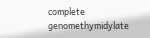complete genomethymidylate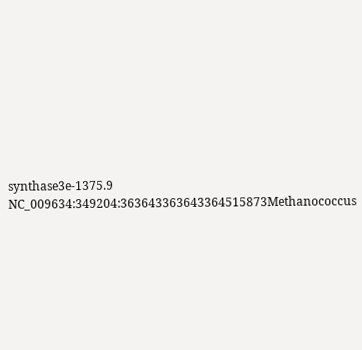synthase3e-1375.9
NC_009634:349204:363643363643364515873Methanococcus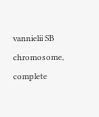vannielii SB chromosome, complete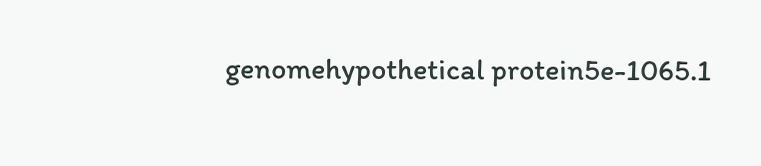genomehypothetical protein5e-1065.1